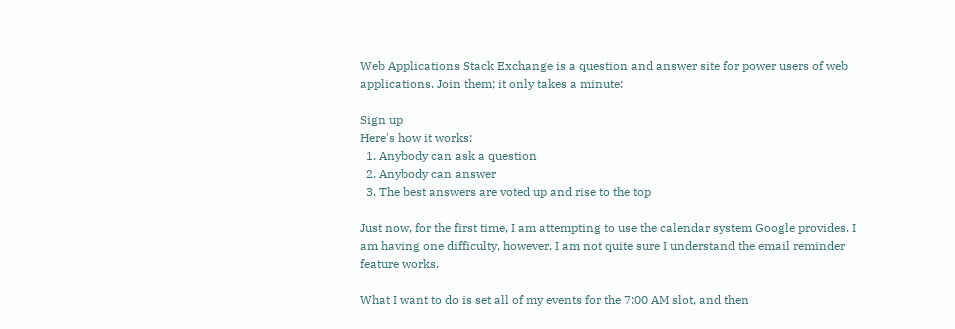Web Applications Stack Exchange is a question and answer site for power users of web applications. Join them; it only takes a minute:

Sign up
Here's how it works:
  1. Anybody can ask a question
  2. Anybody can answer
  3. The best answers are voted up and rise to the top

Just now, for the first time, I am attempting to use the calendar system Google provides. I am having one difficulty, however. I am not quite sure I understand the email reminder feature works.

What I want to do is set all of my events for the 7:00 AM slot, and then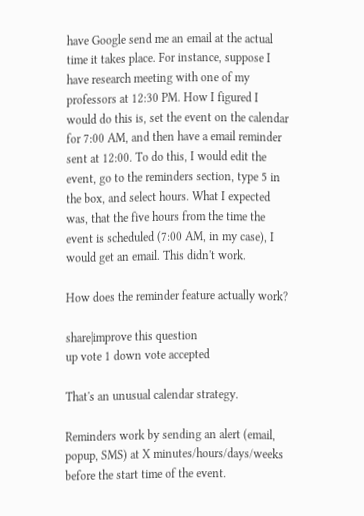have Google send me an email at the actual time it takes place. For instance, suppose I have research meeting with one of my professors at 12:30 PM. How I figured I would do this is, set the event on the calendar for 7:00 AM, and then have a email reminder sent at 12:00. To do this, I would edit the event, go to the reminders section, type 5 in the box, and select hours. What I expected was, that the five hours from the time the event is scheduled (7:00 AM, in my case), I would get an email. This didn't work.

How does the reminder feature actually work?

share|improve this question
up vote 1 down vote accepted

That's an unusual calendar strategy.

Reminders work by sending an alert (email, popup, SMS) at X minutes/hours/days/weeks before the start time of the event.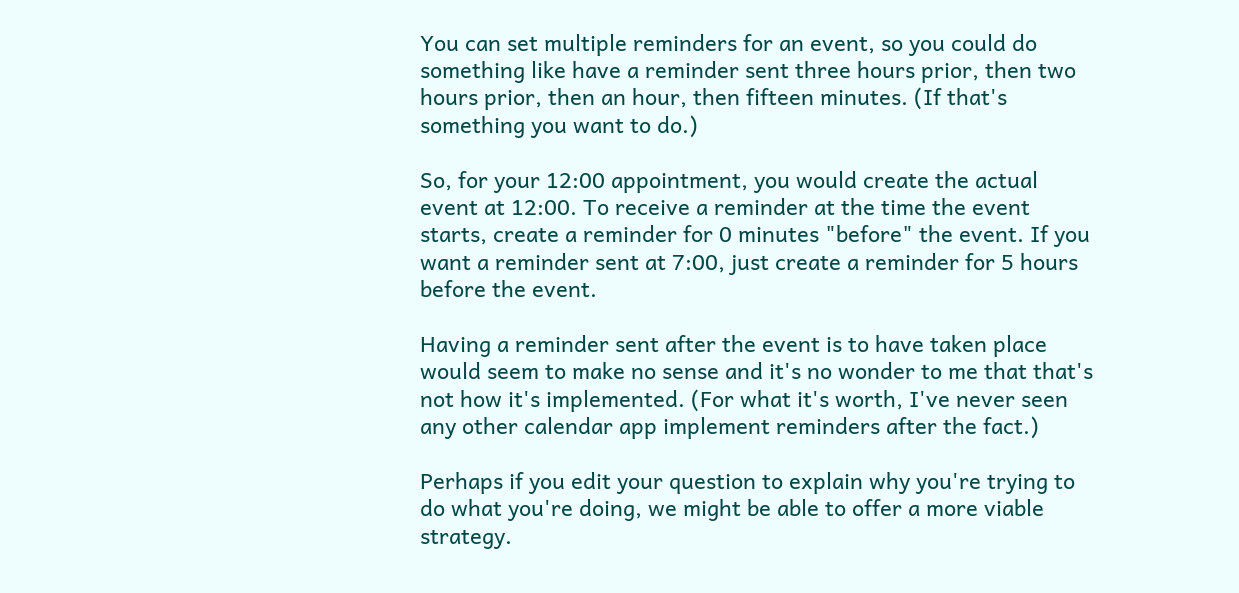You can set multiple reminders for an event, so you could do something like have a reminder sent three hours prior, then two hours prior, then an hour, then fifteen minutes. (If that's something you want to do.)

So, for your 12:00 appointment, you would create the actual event at 12:00. To receive a reminder at the time the event starts, create a reminder for 0 minutes "before" the event. If you want a reminder sent at 7:00, just create a reminder for 5 hours before the event.

Having a reminder sent after the event is to have taken place would seem to make no sense and it's no wonder to me that that's not how it's implemented. (For what it's worth, I've never seen any other calendar app implement reminders after the fact.)

Perhaps if you edit your question to explain why you're trying to do what you're doing, we might be able to offer a more viable strategy.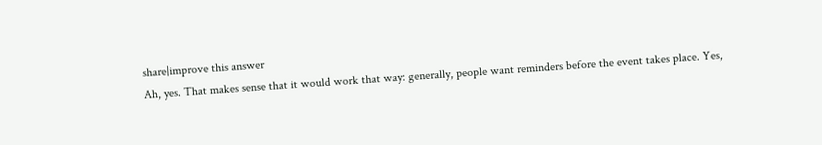share|improve this answer
Ah, yes. That makes sense that it would work that way: generally, people want reminders before the event takes place. Yes,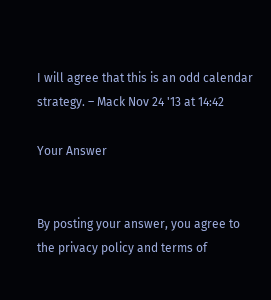I will agree that this is an odd calendar strategy. – Mack Nov 24 '13 at 14:42

Your Answer


By posting your answer, you agree to the privacy policy and terms of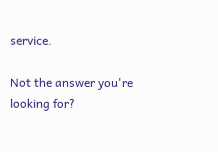service.

Not the answer you're looking for?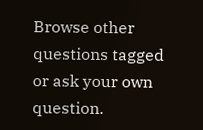Browse other questions tagged or ask your own question.